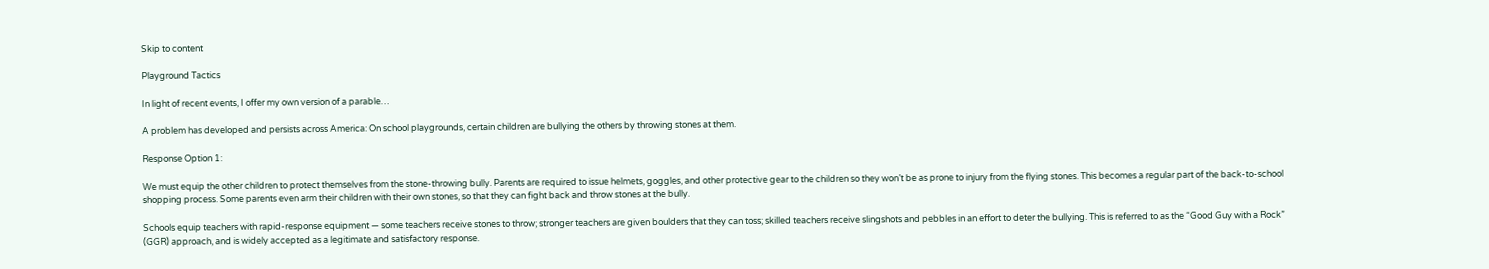Skip to content

Playground Tactics

In light of recent events, I offer my own version of a parable…

A problem has developed and persists across America: On school playgrounds, certain children are bullying the others by throwing stones at them.

Response Option 1:

We must equip the other children to protect themselves from the stone-throwing bully. Parents are required to issue helmets, goggles, and other protective gear to the children so they won’t be as prone to injury from the flying stones. This becomes a regular part of the back-to-school shopping process. Some parents even arm their children with their own stones, so that they can fight back and throw stones at the bully.

Schools equip teachers with rapid-response equipment — some teachers receive stones to throw; stronger teachers are given boulders that they can toss; skilled teachers receive slingshots and pebbles in an effort to deter the bullying. This is referred to as the “Good Guy with a Rock” (GGR) approach, and is widely accepted as a legitimate and satisfactory response.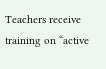Teachers receive training on “active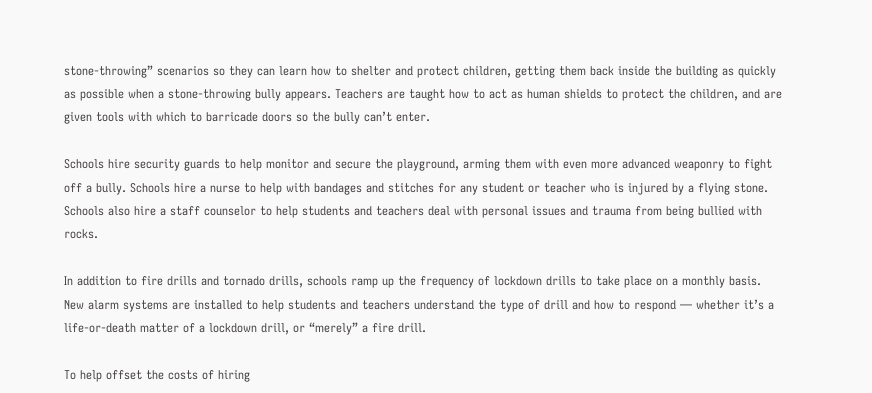stone-throwing” scenarios so they can learn how to shelter and protect children, getting them back inside the building as quickly as possible when a stone-throwing bully appears. Teachers are taught how to act as human shields to protect the children, and are given tools with which to barricade doors so the bully can’t enter.

Schools hire security guards to help monitor and secure the playground, arming them with even more advanced weaponry to fight off a bully. Schools hire a nurse to help with bandages and stitches for any student or teacher who is injured by a flying stone. Schools also hire a staff counselor to help students and teachers deal with personal issues and trauma from being bullied with rocks.

In addition to fire drills and tornado drills, schools ramp up the frequency of lockdown drills to take place on a monthly basis. New alarm systems are installed to help students and teachers understand the type of drill and how to respond — whether it’s a life-or-death matter of a lockdown drill, or “merely” a fire drill.

To help offset the costs of hiring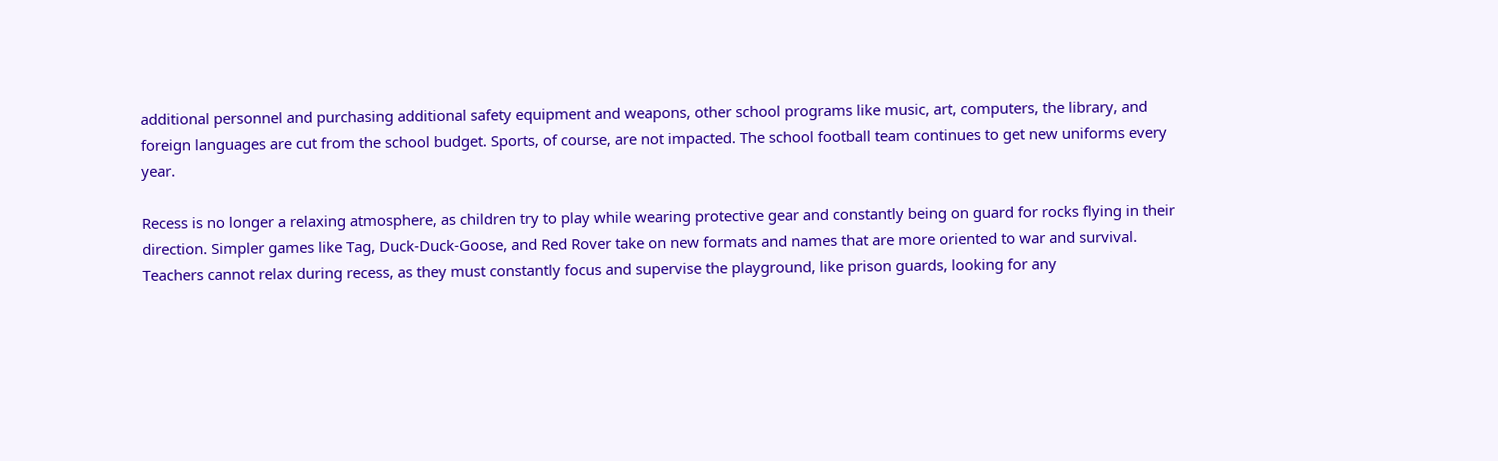additional personnel and purchasing additional safety equipment and weapons, other school programs like music, art, computers, the library, and foreign languages are cut from the school budget. Sports, of course, are not impacted. The school football team continues to get new uniforms every year.

Recess is no longer a relaxing atmosphere, as children try to play while wearing protective gear and constantly being on guard for rocks flying in their direction. Simpler games like Tag, Duck-Duck-Goose, and Red Rover take on new formats and names that are more oriented to war and survival. Teachers cannot relax during recess, as they must constantly focus and supervise the playground, like prison guards, looking for any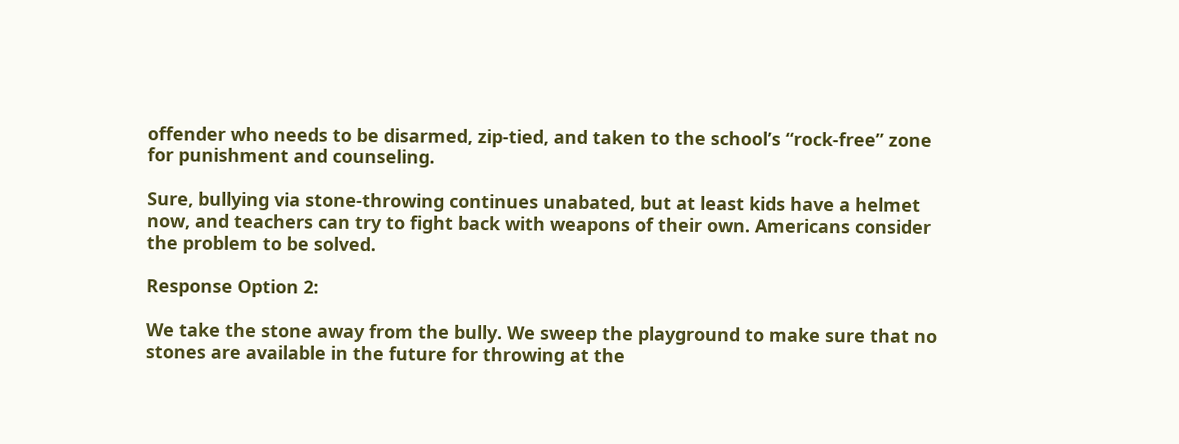offender who needs to be disarmed, zip-tied, and taken to the school’s “rock-free” zone for punishment and counseling.

Sure, bullying via stone-throwing continues unabated, but at least kids have a helmet now, and teachers can try to fight back with weapons of their own. Americans consider the problem to be solved.

Response Option 2:

We take the stone away from the bully. We sweep the playground to make sure that no stones are available in the future for throwing at the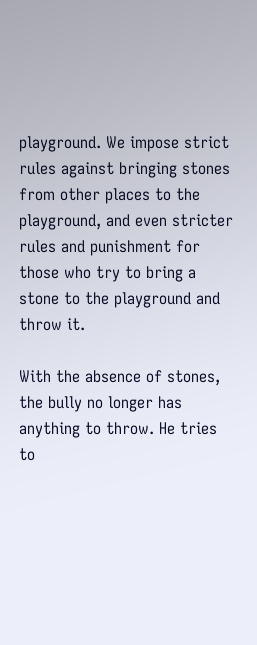playground. We impose strict rules against bringing stones from other places to the playground, and even stricter rules and punishment for those who try to bring a stone to the playground and throw it.

With the absence of stones, the bully no longer has anything to throw. He tries to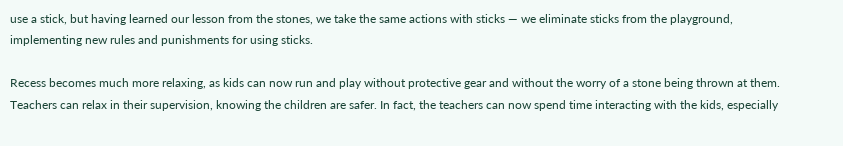use a stick, but having learned our lesson from the stones, we take the same actions with sticks — we eliminate sticks from the playground, implementing new rules and punishments for using sticks.

Recess becomes much more relaxing, as kids can now run and play without protective gear and without the worry of a stone being thrown at them. Teachers can relax in their supervision, knowing the children are safer. In fact, the teachers can now spend time interacting with the kids, especially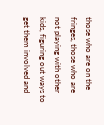those who are on the fringes, those who are not playing with other kids, figuring out ways to get them involved and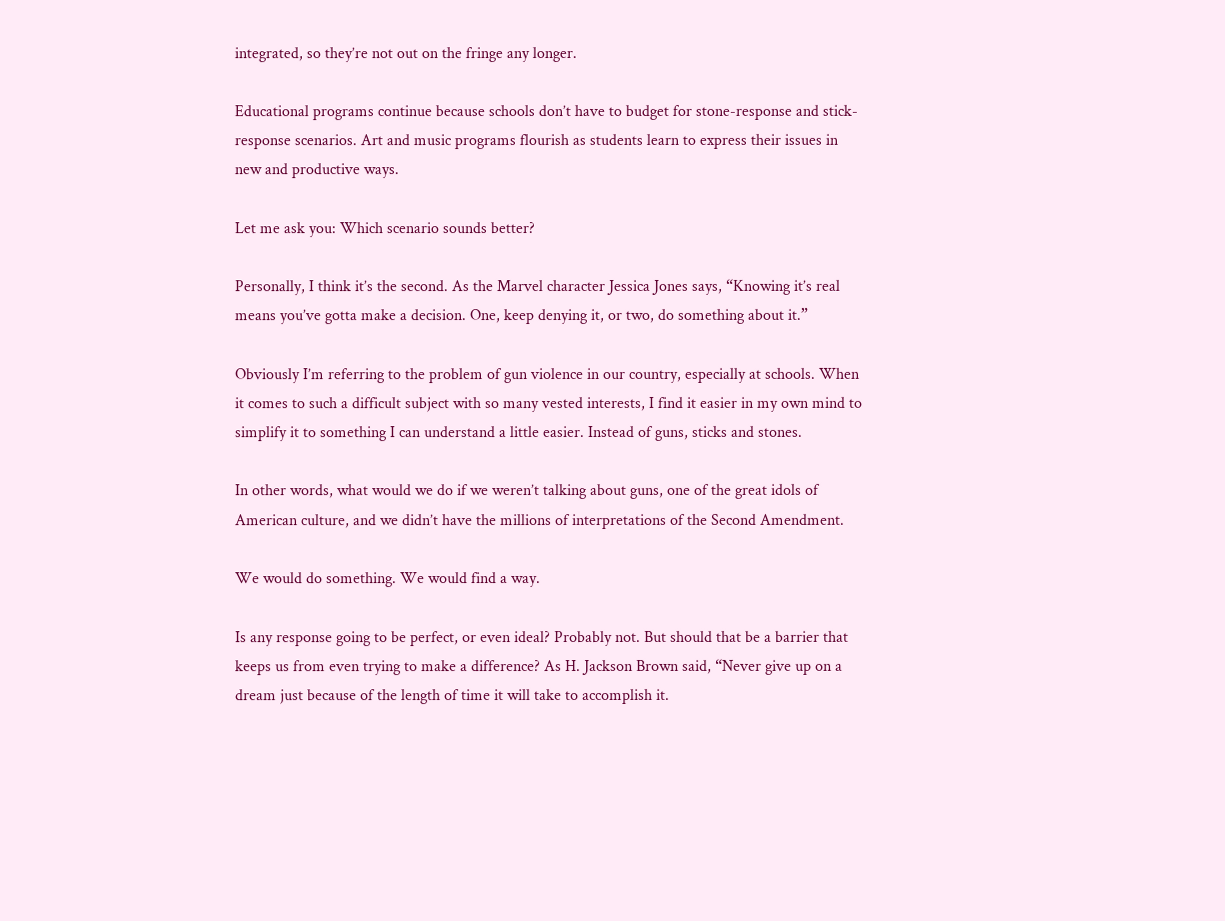integrated, so they’re not out on the fringe any longer.

Educational programs continue because schools don’t have to budget for stone-response and stick-response scenarios. Art and music programs flourish as students learn to express their issues in new and productive ways.

Let me ask you: Which scenario sounds better?

Personally, I think it’s the second. As the Marvel character Jessica Jones says, “Knowing it’s real means you’ve gotta make a decision. One, keep denying it, or two, do something about it.”

Obviously I’m referring to the problem of gun violence in our country, especially at schools. When it comes to such a difficult subject with so many vested interests, I find it easier in my own mind to simplify it to something I can understand a little easier. Instead of guns, sticks and stones.

In other words, what would we do if we weren’t talking about guns, one of the great idols of American culture, and we didn’t have the millions of interpretations of the Second Amendment.

We would do something. We would find a way.

Is any response going to be perfect, or even ideal? Probably not. But should that be a barrier that keeps us from even trying to make a difference? As H. Jackson Brown said, “Never give up on a dream just because of the length of time it will take to accomplish it.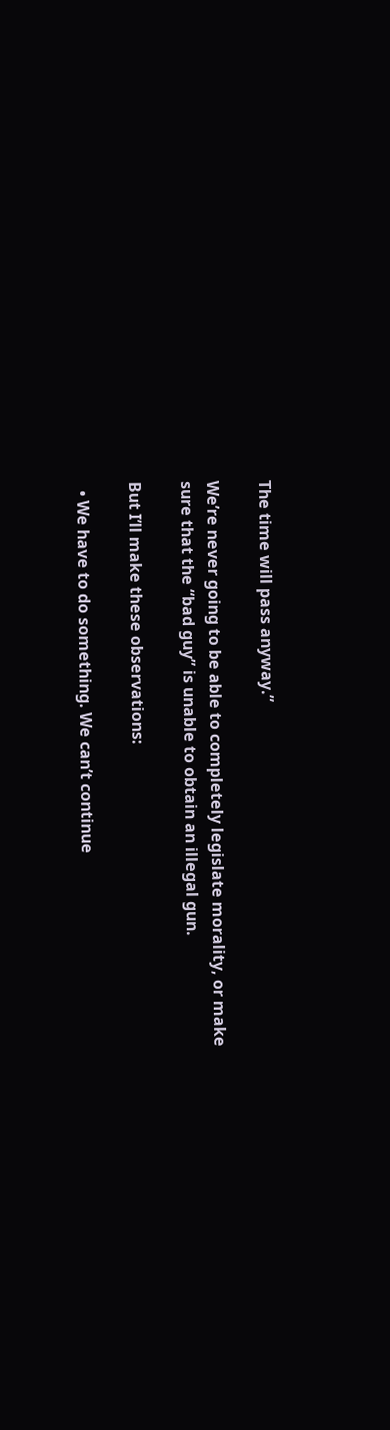The time will pass anyway.”

We’re never going to be able to completely legislate morality, or make sure that the “bad guy” is unable to obtain an illegal gun.

But I’ll make these observations:

  • We have to do something. We can’t continue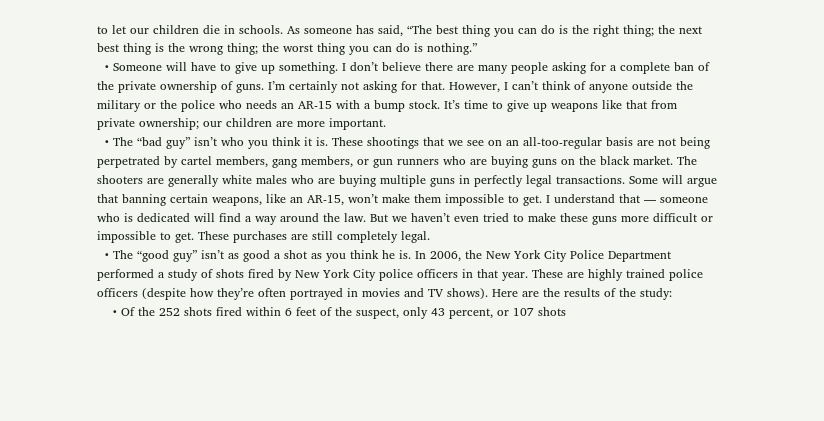to let our children die in schools. As someone has said, “The best thing you can do is the right thing; the next best thing is the wrong thing; the worst thing you can do is nothing.”
  • Someone will have to give up something. I don’t believe there are many people asking for a complete ban of the private ownership of guns. I’m certainly not asking for that. However, I can’t think of anyone outside the military or the police who needs an AR-15 with a bump stock. It’s time to give up weapons like that from private ownership; our children are more important.
  • The “bad guy” isn’t who you think it is. These shootings that we see on an all-too-regular basis are not being perpetrated by cartel members, gang members, or gun runners who are buying guns on the black market. The shooters are generally white males who are buying multiple guns in perfectly legal transactions. Some will argue that banning certain weapons, like an AR-15, won’t make them impossible to get. I understand that — someone who is dedicated will find a way around the law. But we haven’t even tried to make these guns more difficult or impossible to get. These purchases are still completely legal.
  • The “good guy” isn’t as good a shot as you think he is. In 2006, the New York City Police Department performed a study of shots fired by New York City police officers in that year. These are highly trained police officers (despite how they’re often portrayed in movies and TV shows). Here are the results of the study:
    • Of the 252 shots fired within 6 feet of the suspect, only 43 percent, or 107 shots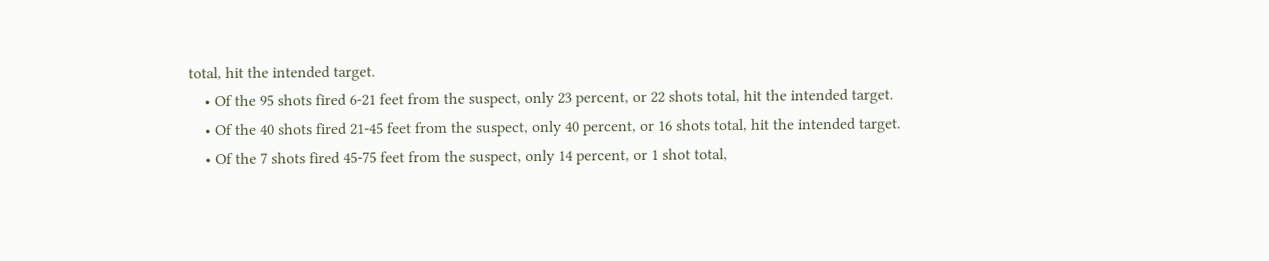total, hit the intended target.
    • Of the 95 shots fired 6-21 feet from the suspect, only 23 percent, or 22 shots total, hit the intended target.
    • Of the 40 shots fired 21-45 feet from the suspect, only 40 percent, or 16 shots total, hit the intended target.
    • Of the 7 shots fired 45-75 feet from the suspect, only 14 percent, or 1 shot total,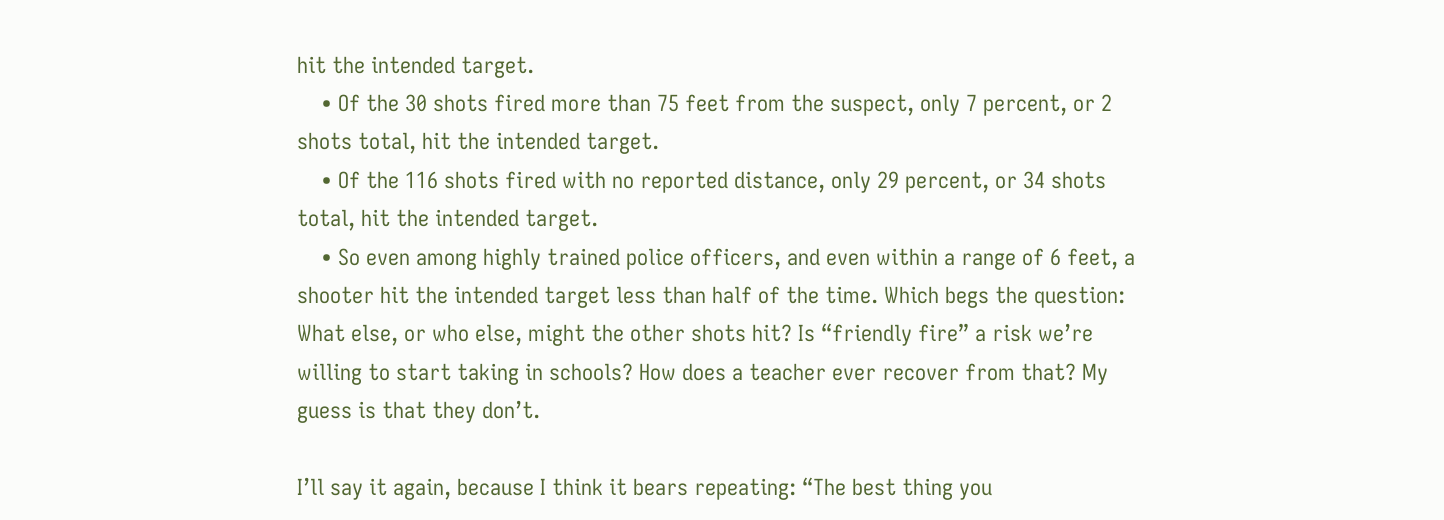hit the intended target.
    • Of the 30 shots fired more than 75 feet from the suspect, only 7 percent, or 2 shots total, hit the intended target.
    • Of the 116 shots fired with no reported distance, only 29 percent, or 34 shots total, hit the intended target.
    • So even among highly trained police officers, and even within a range of 6 feet, a shooter hit the intended target less than half of the time. Which begs the question: What else, or who else, might the other shots hit? Is “friendly fire” a risk we’re willing to start taking in schools? How does a teacher ever recover from that? My guess is that they don’t.

I’ll say it again, because I think it bears repeating: “The best thing you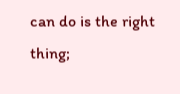can do is the right thing;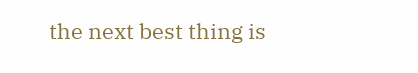the next best thing is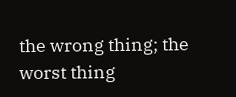the wrong thing; the worst thing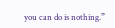you can do is nothing.”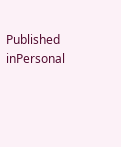Published inPersonal